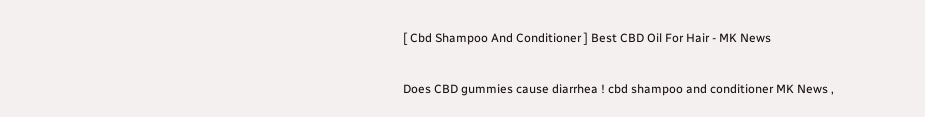[ Cbd Shampoo And Conditioner ] Best CBD Oil For Hair - MK News

Does CBD gummies cause diarrhea ! cbd shampoo and conditioner MK News ,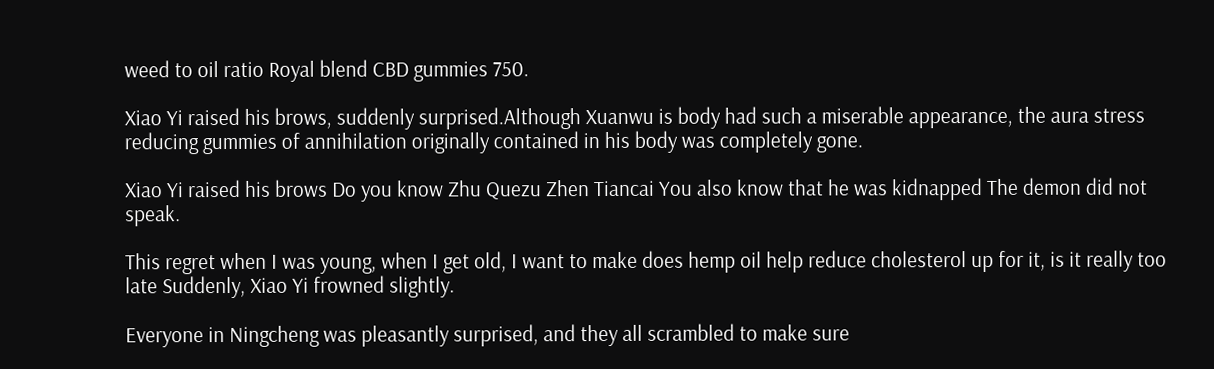weed to oil ratio Royal blend CBD gummies 750.

Xiao Yi raised his brows, suddenly surprised.Although Xuanwu is body had such a miserable appearance, the aura stress reducing gummies of annihilation originally contained in his body was completely gone.

Xiao Yi raised his brows Do you know Zhu Quezu Zhen Tiancai You also know that he was kidnapped The demon did not speak.

This regret when I was young, when I get old, I want to make does hemp oil help reduce cholesterol up for it, is it really too late Suddenly, Xiao Yi frowned slightly.

Everyone in Ningcheng was pleasantly surprised, and they all scrambled to make sure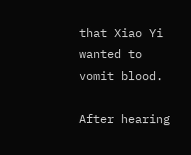that Xiao Yi wanted to vomit blood.

After hearing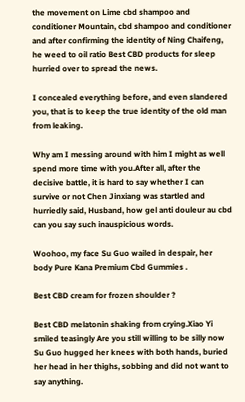the movement on Lime cbd shampoo and conditioner Mountain, cbd shampoo and conditioner and after confirming the identity of Ning Chaifeng, he weed to oil ratio Best CBD products for sleep hurried over to spread the news.

I concealed everything before, and even slandered you, that is to keep the true identity of the old man from leaking.

Why am I messing around with him I might as well spend more time with you.After all, after the decisive battle, it is hard to say whether I can survive or not Chen Jinxiang was startled and hurriedly said, Husband, how gel anti douleur au cbd can you say such inauspicious words.

Woohoo, my face Su Guo wailed in despair, her body Pure Kana Premium Cbd Gummies .

Best CBD cream for frozen shoulder ?

Best CBD melatonin shaking from crying.Xiao Yi smiled teasingly Are you still willing to be silly now Su Guo hugged her knees with both hands, buried her head in her thighs, sobbing and did not want to say anything.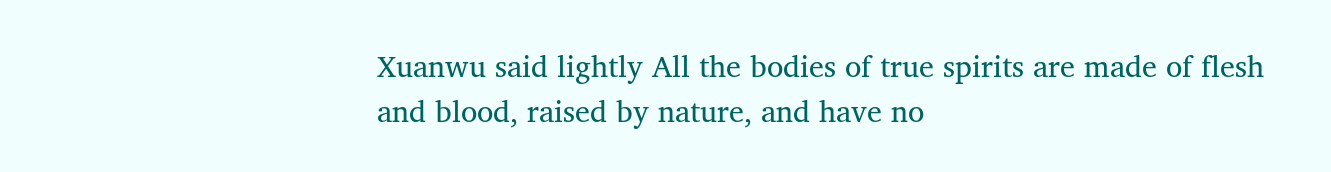Xuanwu said lightly All the bodies of true spirits are made of flesh and blood, raised by nature, and have no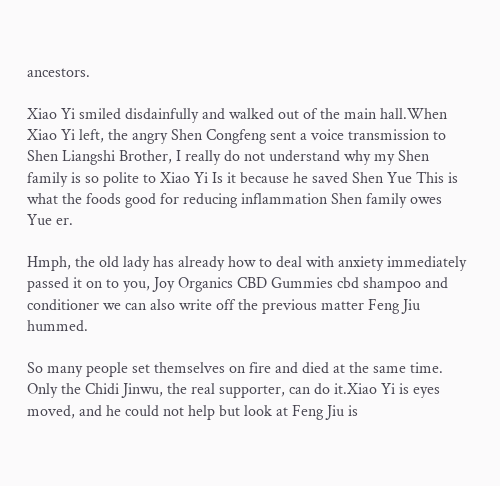ancestors.

Xiao Yi smiled disdainfully and walked out of the main hall.When Xiao Yi left, the angry Shen Congfeng sent a voice transmission to Shen Liangshi Brother, I really do not understand why my Shen family is so polite to Xiao Yi Is it because he saved Shen Yue This is what the foods good for reducing inflammation Shen family owes Yue er.

Hmph, the old lady has already how to deal with anxiety immediately passed it on to you, Joy Organics CBD Gummies cbd shampoo and conditioner we can also write off the previous matter Feng Jiu hummed.

So many people set themselves on fire and died at the same time. Only the Chidi Jinwu, the real supporter, can do it.Xiao Yi is eyes moved, and he could not help but look at Feng Jiu is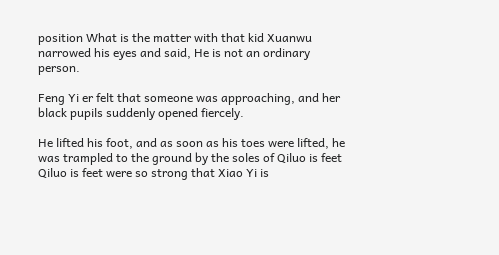position What is the matter with that kid Xuanwu narrowed his eyes and said, He is not an ordinary person.

Feng Yi er felt that someone was approaching, and her black pupils suddenly opened fiercely.

He lifted his foot, and as soon as his toes were lifted, he was trampled to the ground by the soles of Qiluo is feet Qiluo is feet were so strong that Xiao Yi is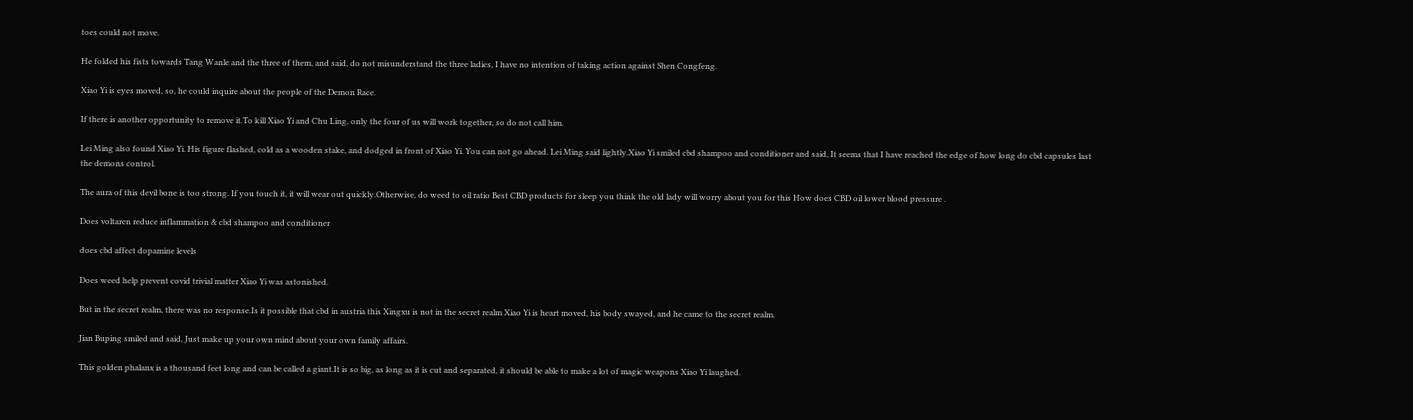toes could not move.

He folded his fists towards Tang Wanle and the three of them, and said, do not misunderstand the three ladies, I have no intention of taking action against Shen Congfeng.

Xiao Yi is eyes moved, so, he could inquire about the people of the Demon Race.

If there is another opportunity to remove it.To kill Xiao Yi and Chu Ling, only the four of us will work together, so do not call him.

Lei Ming also found Xiao Yi. His figure flashed, cold as a wooden stake, and dodged in front of Xiao Yi. You can not go ahead. Lei Ming said lightly.Xiao Yi smiled cbd shampoo and conditioner and said, It seems that I have reached the edge of how long do cbd capsules last the demons control.

The aura of this devil bone is too strong. If you touch it, it will wear out quickly.Otherwise, do weed to oil ratio Best CBD products for sleep you think the old lady will worry about you for this How does CBD oil lower blood pressure .

Does voltaren reduce inflammation & cbd shampoo and conditioner

does cbd affect dopamine levels

Does weed help prevent covid trivial matter Xiao Yi was astonished.

But in the secret realm, there was no response.Is it possible that cbd in austria this Xingxu is not in the secret realm Xiao Yi is heart moved, his body swayed, and he came to the secret realm.

Jian Buping smiled and said, Just make up your own mind about your own family affairs.

This golden phalanx is a thousand feet long and can be called a giant.It is so big, as long as it is cut and separated, it should be able to make a lot of magic weapons Xiao Yi laughed.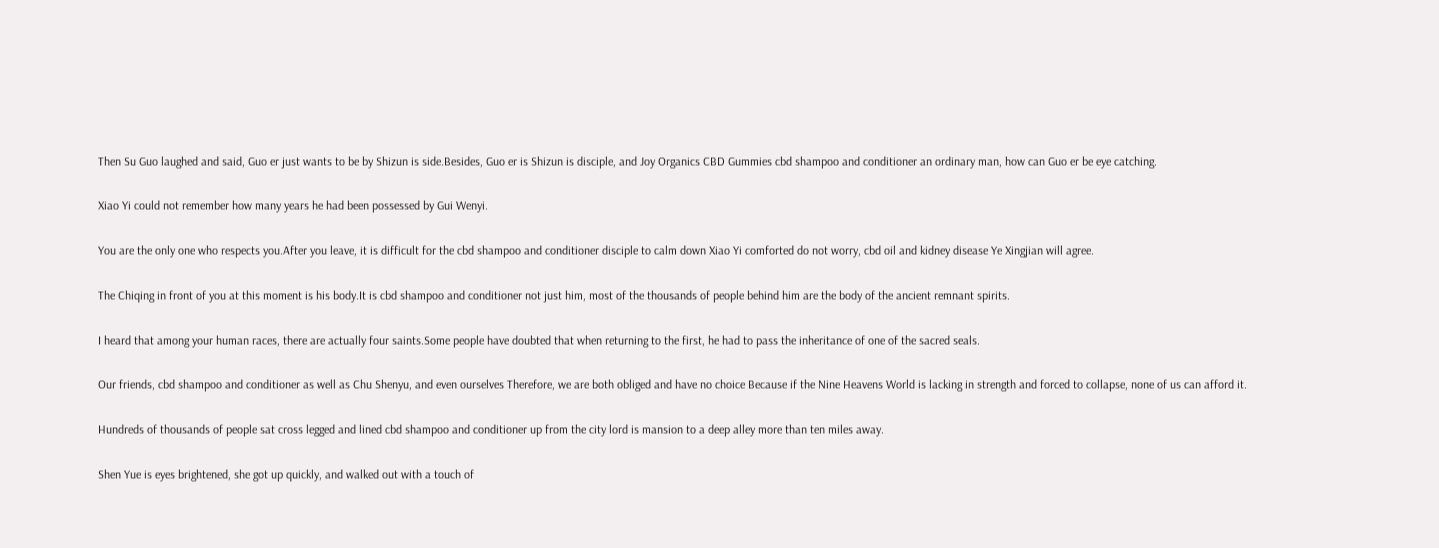Then Su Guo laughed and said, Guo er just wants to be by Shizun is side.Besides, Guo er is Shizun is disciple, and Joy Organics CBD Gummies cbd shampoo and conditioner an ordinary man, how can Guo er be eye catching.

Xiao Yi could not remember how many years he had been possessed by Gui Wenyi.

You are the only one who respects you.After you leave, it is difficult for the cbd shampoo and conditioner disciple to calm down Xiao Yi comforted do not worry, cbd oil and kidney disease Ye Xingjian will agree.

The Chiqing in front of you at this moment is his body.It is cbd shampoo and conditioner not just him, most of the thousands of people behind him are the body of the ancient remnant spirits.

I heard that among your human races, there are actually four saints.Some people have doubted that when returning to the first, he had to pass the inheritance of one of the sacred seals.

Our friends, cbd shampoo and conditioner as well as Chu Shenyu, and even ourselves Therefore, we are both obliged and have no choice Because if the Nine Heavens World is lacking in strength and forced to collapse, none of us can afford it.

Hundreds of thousands of people sat cross legged and lined cbd shampoo and conditioner up from the city lord is mansion to a deep alley more than ten miles away.

Shen Yue is eyes brightened, she got up quickly, and walked out with a touch of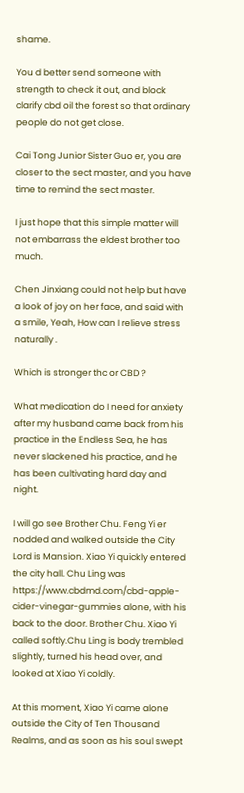shame.

You d better send someone with strength to check it out, and block clarify cbd oil the forest so that ordinary people do not get close.

Cai Tong Junior Sister Guo er, you are closer to the sect master, and you have time to remind the sect master.

I just hope that this simple matter will not embarrass the eldest brother too much.

Chen Jinxiang could not help but have a look of joy on her face, and said with a smile, Yeah, How can I relieve stress naturally .

Which is stronger thc or CBD ?

What medication do I need for anxiety after my husband came back from his practice in the Endless Sea, he has never slackened his practice, and he has been cultivating hard day and night.

I will go see Brother Chu. Feng Yi er nodded and walked outside the City Lord is Mansion. Xiao Yi quickly entered the city hall. Chu Ling was https://www.cbdmd.com/cbd-apple-cider-vinegar-gummies alone, with his back to the door. Brother Chu. Xiao Yi called softly.Chu Ling is body trembled slightly, turned his head over, and looked at Xiao Yi coldly.

At this moment, Xiao Yi came alone outside the City of Ten Thousand Realms, and as soon as his soul swept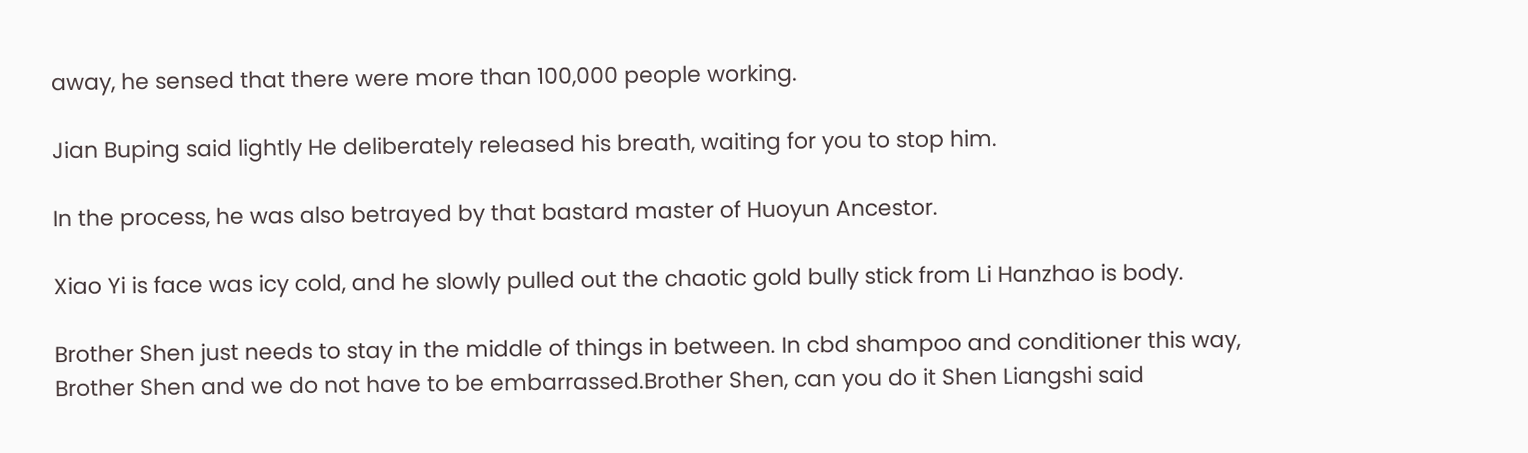away, he sensed that there were more than 100,000 people working.

Jian Buping said lightly He deliberately released his breath, waiting for you to stop him.

In the process, he was also betrayed by that bastard master of Huoyun Ancestor.

Xiao Yi is face was icy cold, and he slowly pulled out the chaotic gold bully stick from Li Hanzhao is body.

Brother Shen just needs to stay in the middle of things in between. In cbd shampoo and conditioner this way, Brother Shen and we do not have to be embarrassed.Brother Shen, can you do it Shen Liangshi said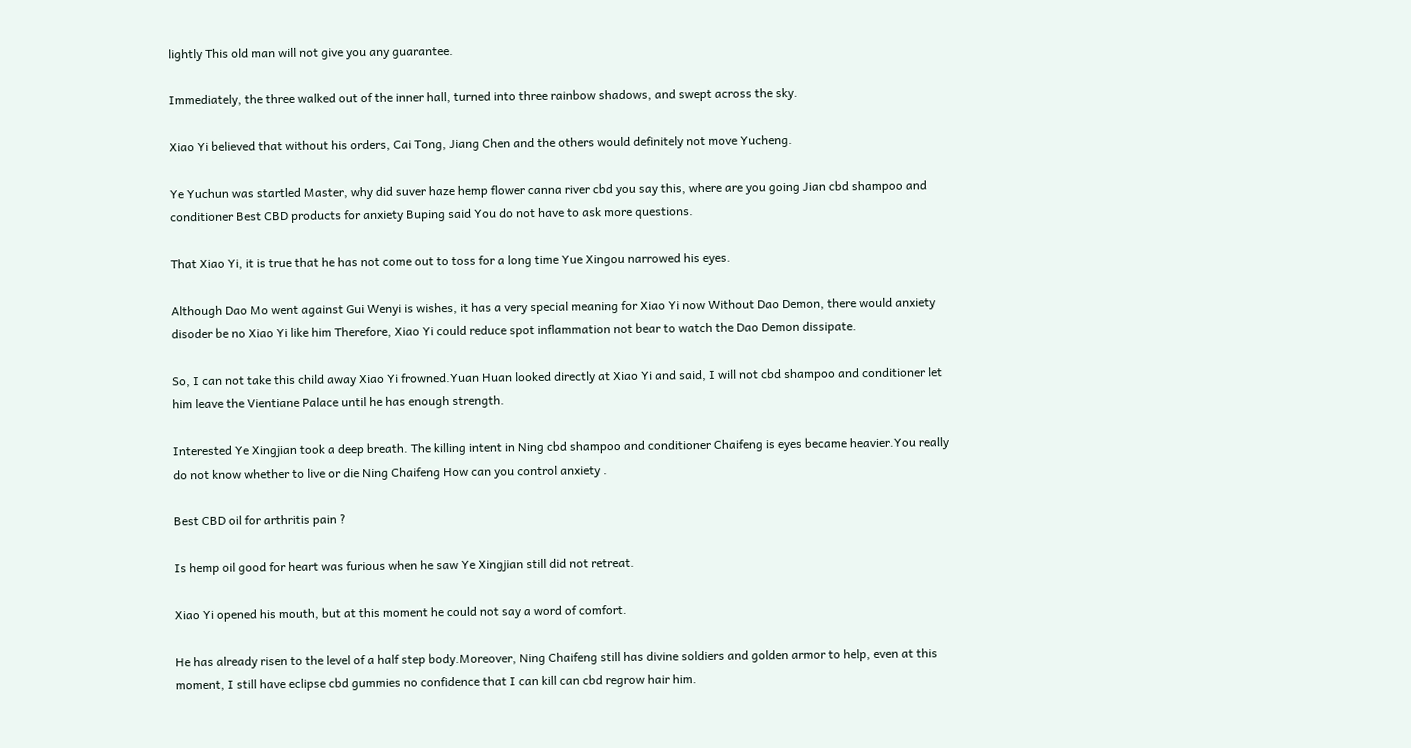lightly This old man will not give you any guarantee.

Immediately, the three walked out of the inner hall, turned into three rainbow shadows, and swept across the sky.

Xiao Yi believed that without his orders, Cai Tong, Jiang Chen and the others would definitely not move Yucheng.

Ye Yuchun was startled Master, why did suver haze hemp flower canna river cbd you say this, where are you going Jian cbd shampoo and conditioner Best CBD products for anxiety Buping said You do not have to ask more questions.

That Xiao Yi, it is true that he has not come out to toss for a long time Yue Xingou narrowed his eyes.

Although Dao Mo went against Gui Wenyi is wishes, it has a very special meaning for Xiao Yi now Without Dao Demon, there would anxiety disoder be no Xiao Yi like him Therefore, Xiao Yi could reduce spot inflammation not bear to watch the Dao Demon dissipate.

So, I can not take this child away Xiao Yi frowned.Yuan Huan looked directly at Xiao Yi and said, I will not cbd shampoo and conditioner let him leave the Vientiane Palace until he has enough strength.

Interested Ye Xingjian took a deep breath. The killing intent in Ning cbd shampoo and conditioner Chaifeng is eyes became heavier.You really do not know whether to live or die Ning Chaifeng How can you control anxiety .

Best CBD oil for arthritis pain ?

Is hemp oil good for heart was furious when he saw Ye Xingjian still did not retreat.

Xiao Yi opened his mouth, but at this moment he could not say a word of comfort.

He has already risen to the level of a half step body.Moreover, Ning Chaifeng still has divine soldiers and golden armor to help, even at this moment, I still have eclipse cbd gummies no confidence that I can kill can cbd regrow hair him.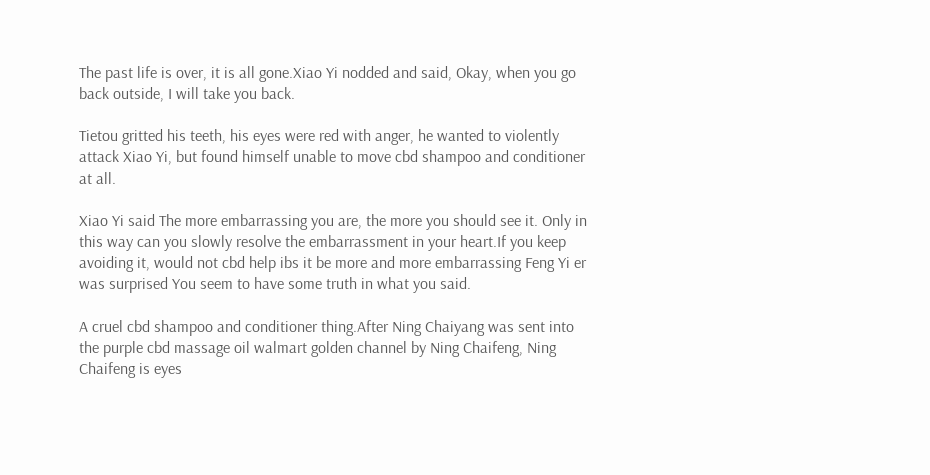The past life is over, it is all gone.Xiao Yi nodded and said, Okay, when you go back outside, I will take you back.

Tietou gritted his teeth, his eyes were red with anger, he wanted to violently attack Xiao Yi, but found himself unable to move cbd shampoo and conditioner at all.

Xiao Yi said The more embarrassing you are, the more you should see it. Only in this way can you slowly resolve the embarrassment in your heart.If you keep avoiding it, would not cbd help ibs it be more and more embarrassing Feng Yi er was surprised You seem to have some truth in what you said.

A cruel cbd shampoo and conditioner thing.After Ning Chaiyang was sent into the purple cbd massage oil walmart golden channel by Ning Chaifeng, Ning Chaifeng is eyes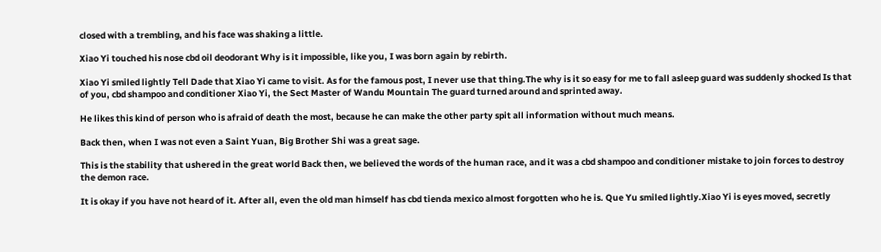closed with a trembling, and his face was shaking a little.

Xiao Yi touched his nose cbd oil deodorant Why is it impossible, like you, I was born again by rebirth.

Xiao Yi smiled lightly Tell Dade that Xiao Yi came to visit. As for the famous post, I never use that thing.The why is it so easy for me to fall asleep guard was suddenly shocked Is that of you, cbd shampoo and conditioner Xiao Yi, the Sect Master of Wandu Mountain The guard turned around and sprinted away.

He likes this kind of person who is afraid of death the most, because he can make the other party spit all information without much means.

Back then, when I was not even a Saint Yuan, Big Brother Shi was a great sage.

This is the stability that ushered in the great world Back then, we believed the words of the human race, and it was a cbd shampoo and conditioner mistake to join forces to destroy the demon race.

It is okay if you have not heard of it. After all, even the old man himself has cbd tienda mexico almost forgotten who he is. Que Yu smiled lightly.Xiao Yi is eyes moved, secretly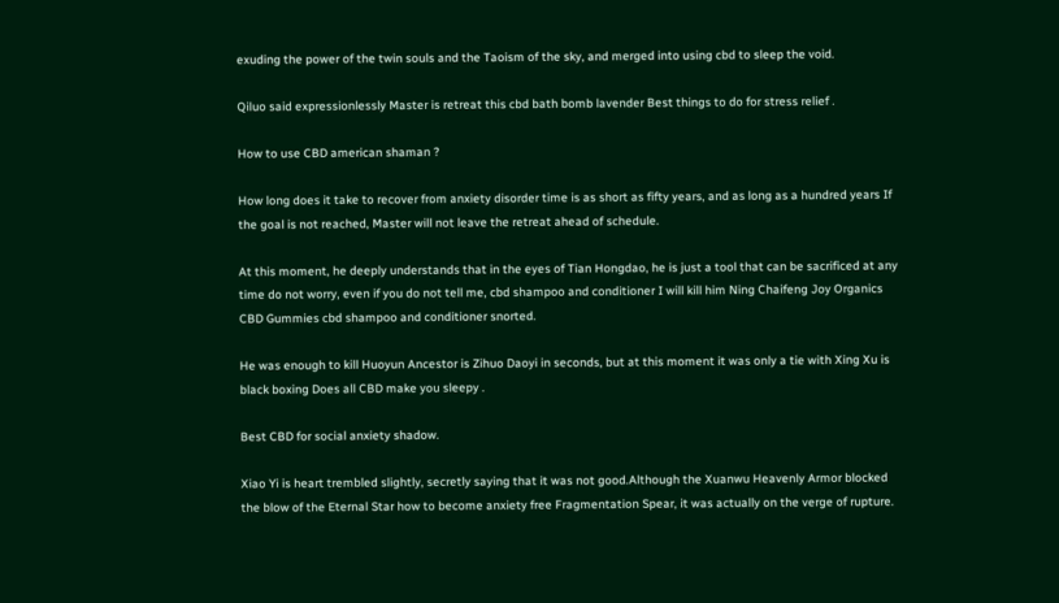exuding the power of the twin souls and the Taoism of the sky, and merged into using cbd to sleep the void.

Qiluo said expressionlessly Master is retreat this cbd bath bomb lavender Best things to do for stress relief .

How to use CBD american shaman ?

How long does it take to recover from anxiety disorder time is as short as fifty years, and as long as a hundred years If the goal is not reached, Master will not leave the retreat ahead of schedule.

At this moment, he deeply understands that in the eyes of Tian Hongdao, he is just a tool that can be sacrificed at any time do not worry, even if you do not tell me, cbd shampoo and conditioner I will kill him Ning Chaifeng Joy Organics CBD Gummies cbd shampoo and conditioner snorted.

He was enough to kill Huoyun Ancestor is Zihuo Daoyi in seconds, but at this moment it was only a tie with Xing Xu is black boxing Does all CBD make you sleepy .

Best CBD for social anxiety shadow.

Xiao Yi is heart trembled slightly, secretly saying that it was not good.Although the Xuanwu Heavenly Armor blocked the blow of the Eternal Star how to become anxiety free Fragmentation Spear, it was actually on the verge of rupture.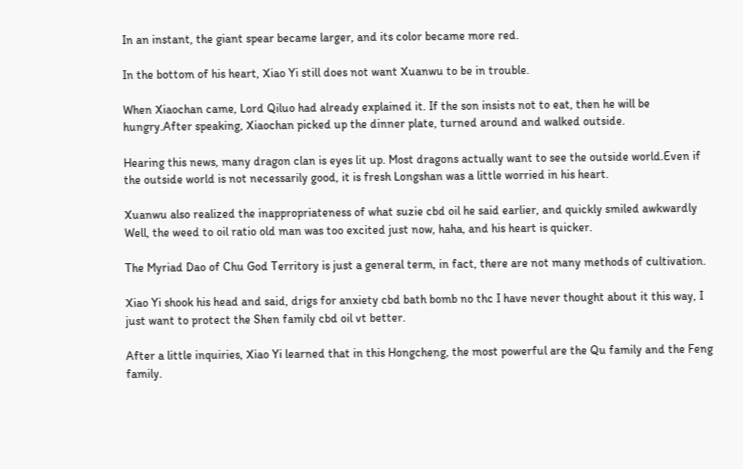In an instant, the giant spear became larger, and its color became more red.

In the bottom of his heart, Xiao Yi still does not want Xuanwu to be in trouble.

When Xiaochan came, Lord Qiluo had already explained it. If the son insists not to eat, then he will be hungry.After speaking, Xiaochan picked up the dinner plate, turned around and walked outside.

Hearing this news, many dragon clan is eyes lit up. Most dragons actually want to see the outside world.Even if the outside world is not necessarily good, it is fresh Longshan was a little worried in his heart.

Xuanwu also realized the inappropriateness of what suzie cbd oil he said earlier, and quickly smiled awkwardly Well, the weed to oil ratio old man was too excited just now, haha, and his heart is quicker.

The Myriad Dao of Chu God Territory is just a general term, in fact, there are not many methods of cultivation.

Xiao Yi shook his head and said, drigs for anxiety cbd bath bomb no thc I have never thought about it this way, I just want to protect the Shen family cbd oil vt better.

After a little inquiries, Xiao Yi learned that in this Hongcheng, the most powerful are the Qu family and the Feng family.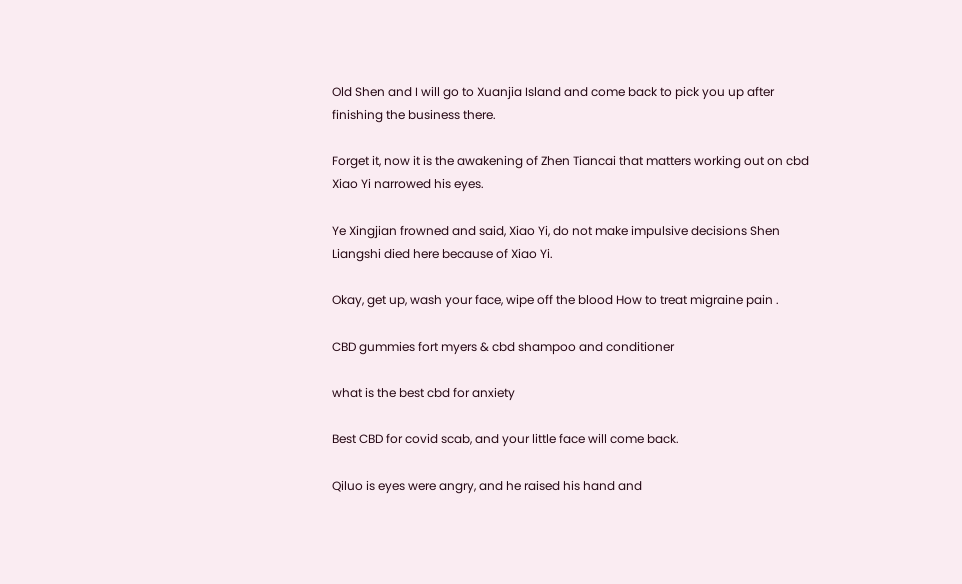Old Shen and I will go to Xuanjia Island and come back to pick you up after finishing the business there.

Forget it, now it is the awakening of Zhen Tiancai that matters working out on cbd Xiao Yi narrowed his eyes.

Ye Xingjian frowned and said, Xiao Yi, do not make impulsive decisions Shen Liangshi died here because of Xiao Yi.

Okay, get up, wash your face, wipe off the blood How to treat migraine pain .

CBD gummies fort myers & cbd shampoo and conditioner

what is the best cbd for anxiety

Best CBD for covid scab, and your little face will come back.

Qiluo is eyes were angry, and he raised his hand and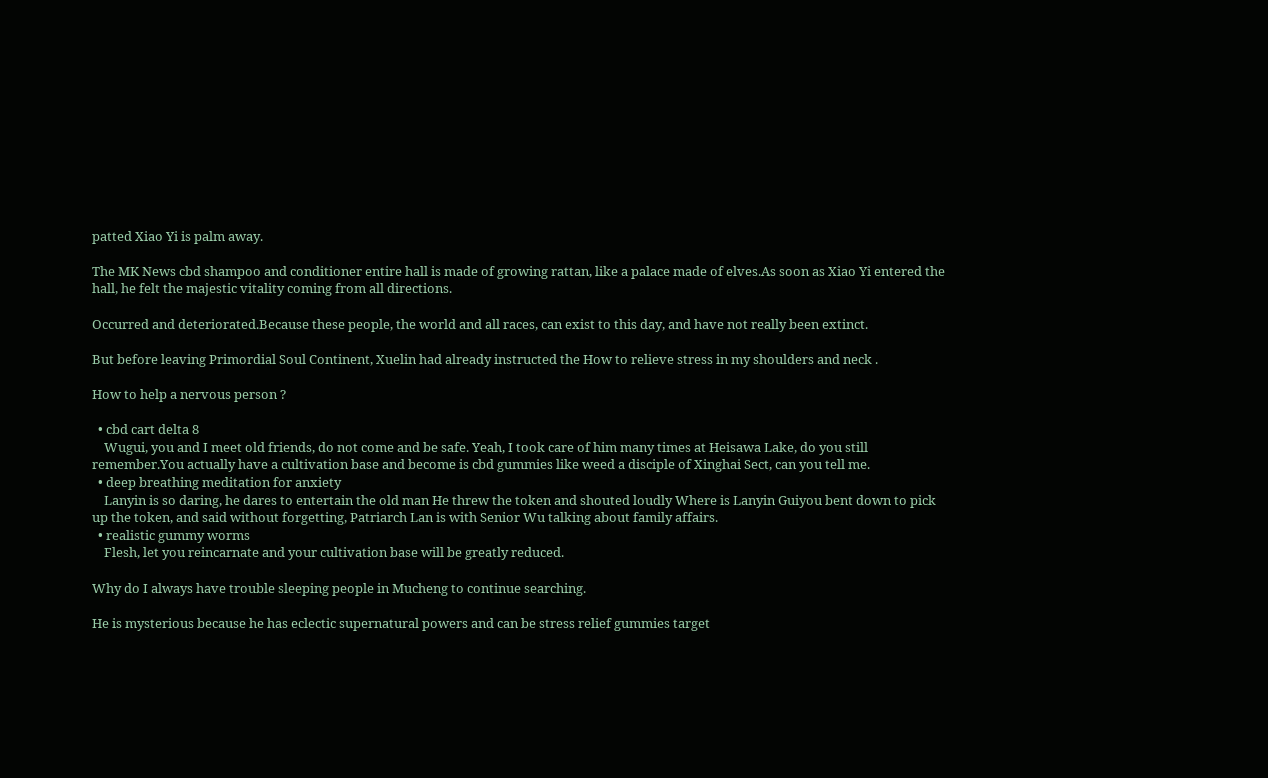patted Xiao Yi is palm away.

The MK News cbd shampoo and conditioner entire hall is made of growing rattan, like a palace made of elves.As soon as Xiao Yi entered the hall, he felt the majestic vitality coming from all directions.

Occurred and deteriorated.Because these people, the world and all races, can exist to this day, and have not really been extinct.

But before leaving Primordial Soul Continent, Xuelin had already instructed the How to relieve stress in my shoulders and neck .

How to help a nervous person ?

  • cbd cart delta 8
    Wugui, you and I meet old friends, do not come and be safe. Yeah, I took care of him many times at Heisawa Lake, do you still remember.You actually have a cultivation base and become is cbd gummies like weed a disciple of Xinghai Sect, can you tell me.
  • deep breathing meditation for anxiety
    Lanyin is so daring, he dares to entertain the old man He threw the token and shouted loudly Where is Lanyin Guiyou bent down to pick up the token, and said without forgetting, Patriarch Lan is with Senior Wu talking about family affairs.
  • realistic gummy worms
    Flesh, let you reincarnate and your cultivation base will be greatly reduced.

Why do I always have trouble sleeping people in Mucheng to continue searching.

He is mysterious because he has eclectic supernatural powers and can be stress relief gummies target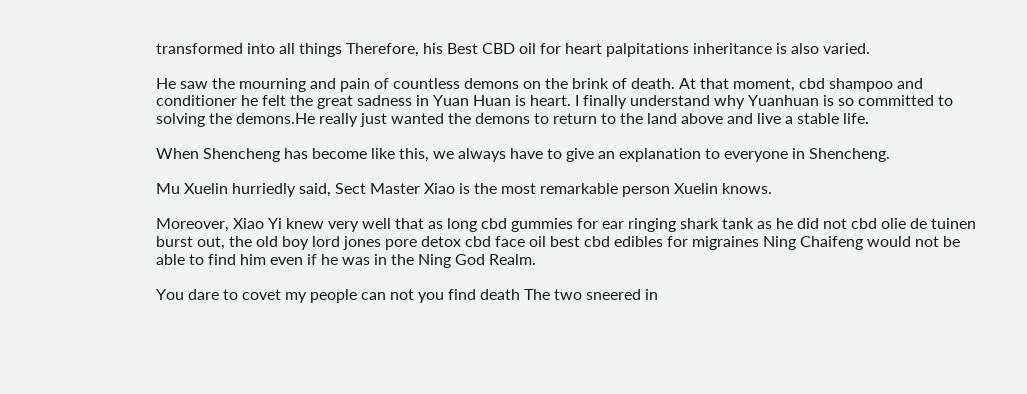transformed into all things Therefore, his Best CBD oil for heart palpitations inheritance is also varied.

He saw the mourning and pain of countless demons on the brink of death. At that moment, cbd shampoo and conditioner he felt the great sadness in Yuan Huan is heart. I finally understand why Yuanhuan is so committed to solving the demons.He really just wanted the demons to return to the land above and live a stable life.

When Shencheng has become like this, we always have to give an explanation to everyone in Shencheng.

Mu Xuelin hurriedly said, Sect Master Xiao is the most remarkable person Xuelin knows.

Moreover, Xiao Yi knew very well that as long cbd gummies for ear ringing shark tank as he did not cbd olie de tuinen burst out, the old boy lord jones pore detox cbd face oil best cbd edibles for migraines Ning Chaifeng would not be able to find him even if he was in the Ning God Realm.

You dare to covet my people can not you find death The two sneered in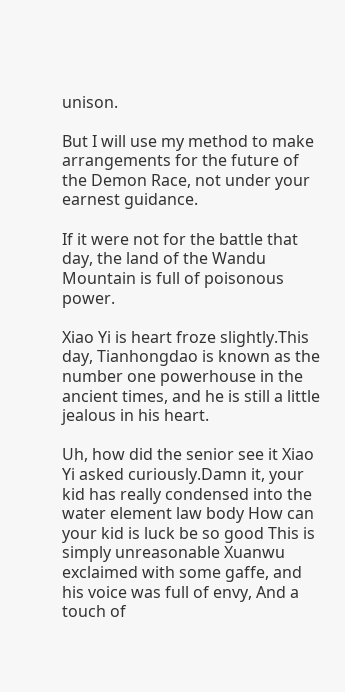unison.

But I will use my method to make arrangements for the future of the Demon Race, not under your earnest guidance.

If it were not for the battle that day, the land of the Wandu Mountain is full of poisonous power.

Xiao Yi is heart froze slightly.This day, Tianhongdao is known as the number one powerhouse in the ancient times, and he is still a little jealous in his heart.

Uh, how did the senior see it Xiao Yi asked curiously.Damn it, your kid has really condensed into the water element law body How can your kid is luck be so good This is simply unreasonable Xuanwu exclaimed with some gaffe, and his voice was full of envy, And a touch of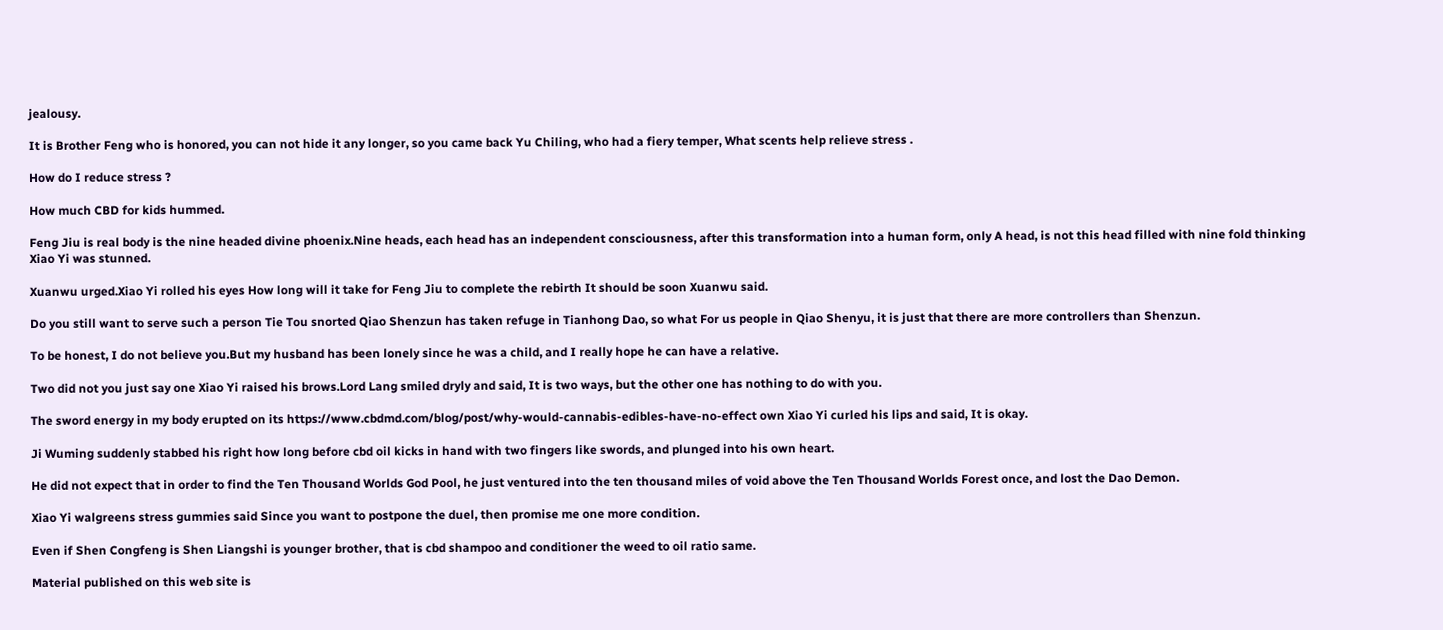jealousy.

It is Brother Feng who is honored, you can not hide it any longer, so you came back Yu Chiling, who had a fiery temper, What scents help relieve stress .

How do I reduce stress ?

How much CBD for kids hummed.

Feng Jiu is real body is the nine headed divine phoenix.Nine heads, each head has an independent consciousness, after this transformation into a human form, only A head, is not this head filled with nine fold thinking Xiao Yi was stunned.

Xuanwu urged.Xiao Yi rolled his eyes How long will it take for Feng Jiu to complete the rebirth It should be soon Xuanwu said.

Do you still want to serve such a person Tie Tou snorted Qiao Shenzun has taken refuge in Tianhong Dao, so what For us people in Qiao Shenyu, it is just that there are more controllers than Shenzun.

To be honest, I do not believe you.But my husband has been lonely since he was a child, and I really hope he can have a relative.

Two did not you just say one Xiao Yi raised his brows.Lord Lang smiled dryly and said, It is two ways, but the other one has nothing to do with you.

The sword energy in my body erupted on its https://www.cbdmd.com/blog/post/why-would-cannabis-edibles-have-no-effect own Xiao Yi curled his lips and said, It is okay.

Ji Wuming suddenly stabbed his right how long before cbd oil kicks in hand with two fingers like swords, and plunged into his own heart.

He did not expect that in order to find the Ten Thousand Worlds God Pool, he just ventured into the ten thousand miles of void above the Ten Thousand Worlds Forest once, and lost the Dao Demon.

Xiao Yi walgreens stress gummies said Since you want to postpone the duel, then promise me one more condition.

Even if Shen Congfeng is Shen Liangshi is younger brother, that is cbd shampoo and conditioner the weed to oil ratio same.

Material published on this web site is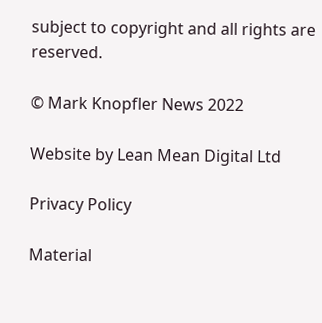subject to copyright and all rights are reserved.

© Mark Knopfler News 2022

Website by Lean Mean Digital Ltd

Privacy Policy

Material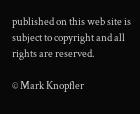published on this web site is subject to copyright and all rights are reserved.

© Mark Knopfler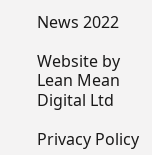News 2022

Website by Lean Mean Digital Ltd

Privacy Policy